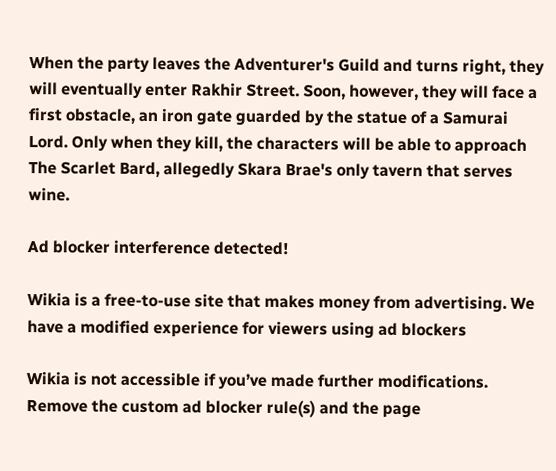When the party leaves the Adventurer's Guild and turns right, they will eventually enter Rakhir Street. Soon, however, they will face a first obstacle, an iron gate guarded by the statue of a Samurai Lord. Only when they kill, the characters will be able to approach The Scarlet Bard, allegedly Skara Brae's only tavern that serves wine.

Ad blocker interference detected!

Wikia is a free-to-use site that makes money from advertising. We have a modified experience for viewers using ad blockers

Wikia is not accessible if you’ve made further modifications. Remove the custom ad blocker rule(s) and the page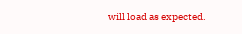will load as expected.